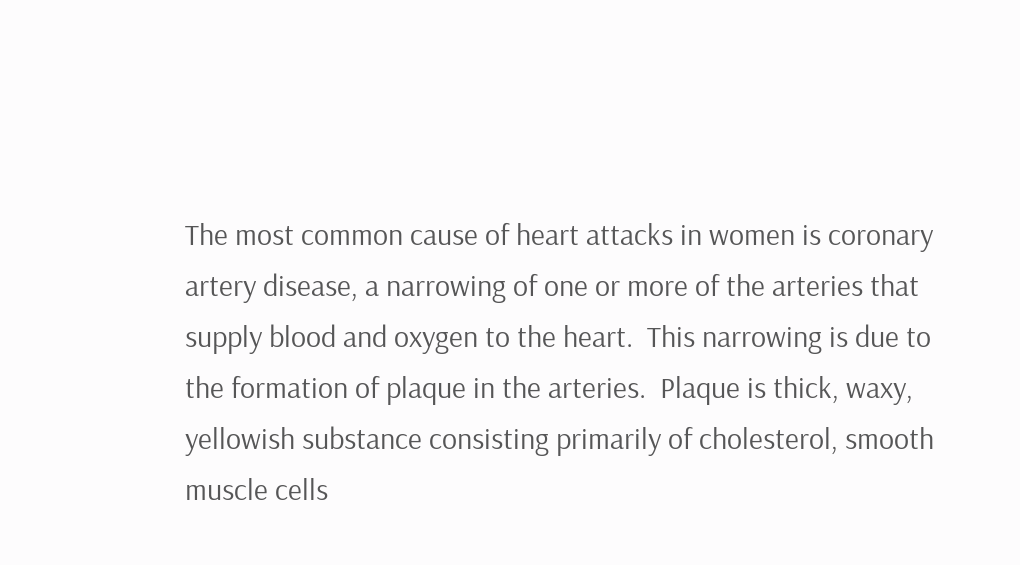The most common cause of heart attacks in women is coronary artery disease, a narrowing of one or more of the arteries that supply blood and oxygen to the heart.  This narrowing is due to the formation of plaque in the arteries.  Plaque is thick, waxy, yellowish substance consisting primarily of cholesterol, smooth muscle cells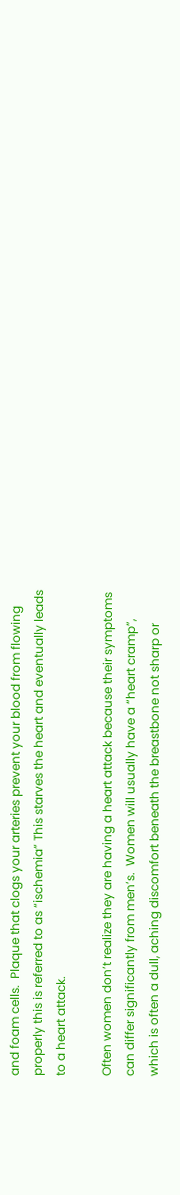and foam cells.  Plaque that clogs your arteries prevent your blood from flowing properly this is referred to as “ischemia” This starves the heart and eventually leads to a heart attack.

Often women don’t realize they are having a heart attack because their symptoms can differ significantly from men’s.  Women will usually have a “heart cramp”, which is often a dull, aching discomfort beneath the breastbone not sharp or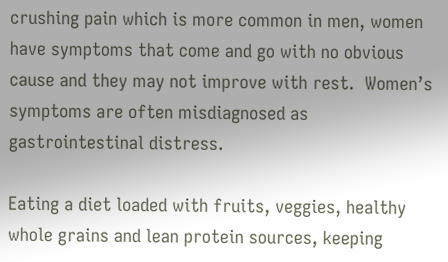crushing pain which is more common in men, women have symptoms that come and go with no obvious cause and they may not improve with rest.  Women’s symptoms are often misdiagnosed as gastrointestinal distress.

Eating a diet loaded with fruits, veggies, healthy whole grains and lean protein sources, keeping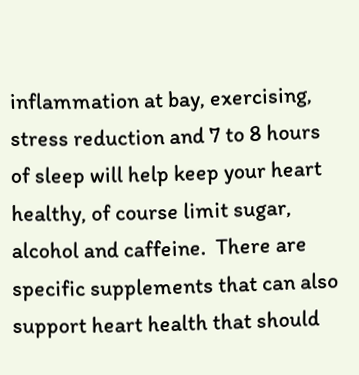inflammation at bay, exercising, stress reduction and 7 to 8 hours of sleep will help keep your heart healthy, of course limit sugar, alcohol and caffeine.  There are specific supplements that can also support heart health that should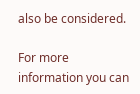also be considered.

For more information you can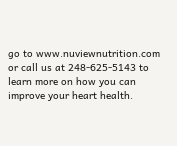go to www.nuviewnutrition.com or call us at 248-625-5143 to learn more on how you can improve your heart health.